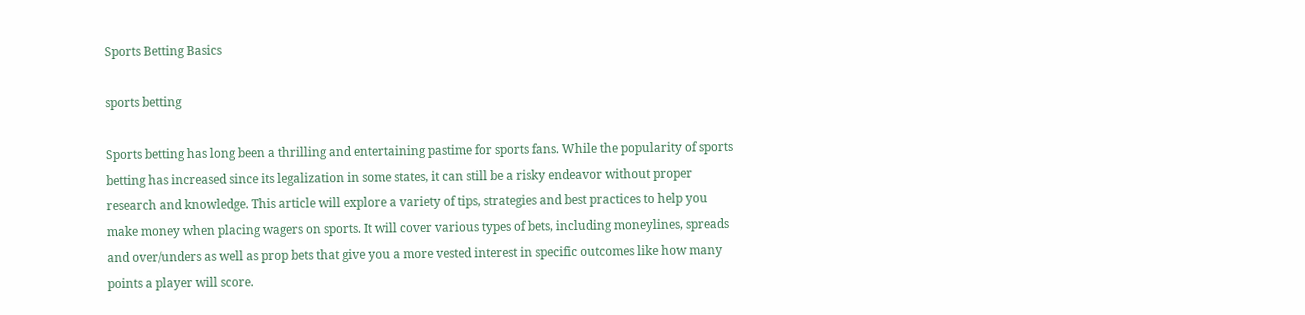Sports Betting Basics

sports betting

Sports betting has long been a thrilling and entertaining pastime for sports fans. While the popularity of sports betting has increased since its legalization in some states, it can still be a risky endeavor without proper research and knowledge. This article will explore a variety of tips, strategies and best practices to help you make money when placing wagers on sports. It will cover various types of bets, including moneylines, spreads and over/unders as well as prop bets that give you a more vested interest in specific outcomes like how many points a player will score.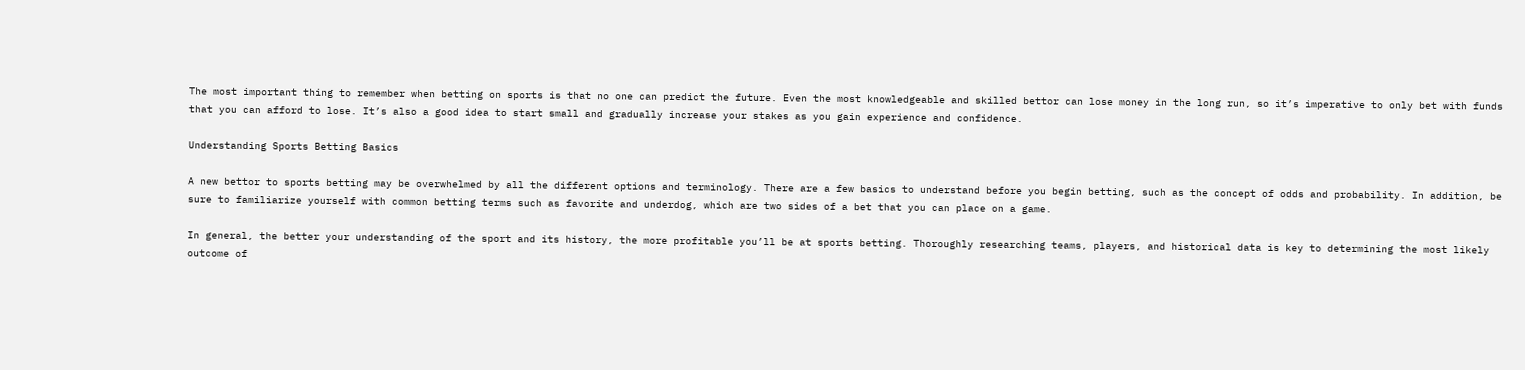The most important thing to remember when betting on sports is that no one can predict the future. Even the most knowledgeable and skilled bettor can lose money in the long run, so it’s imperative to only bet with funds that you can afford to lose. It’s also a good idea to start small and gradually increase your stakes as you gain experience and confidence.

Understanding Sports Betting Basics

A new bettor to sports betting may be overwhelmed by all the different options and terminology. There are a few basics to understand before you begin betting, such as the concept of odds and probability. In addition, be sure to familiarize yourself with common betting terms such as favorite and underdog, which are two sides of a bet that you can place on a game.

In general, the better your understanding of the sport and its history, the more profitable you’ll be at sports betting. Thoroughly researching teams, players, and historical data is key to determining the most likely outcome of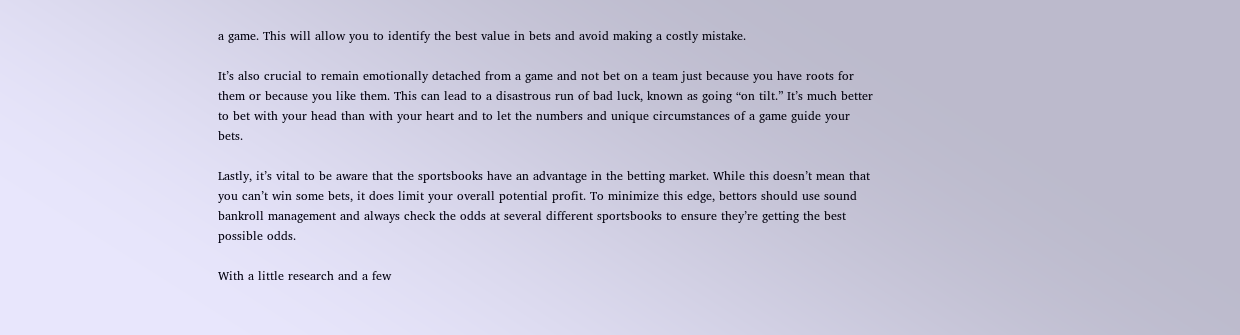a game. This will allow you to identify the best value in bets and avoid making a costly mistake.

It’s also crucial to remain emotionally detached from a game and not bet on a team just because you have roots for them or because you like them. This can lead to a disastrous run of bad luck, known as going “on tilt.” It’s much better to bet with your head than with your heart and to let the numbers and unique circumstances of a game guide your bets.

Lastly, it’s vital to be aware that the sportsbooks have an advantage in the betting market. While this doesn’t mean that you can’t win some bets, it does limit your overall potential profit. To minimize this edge, bettors should use sound bankroll management and always check the odds at several different sportsbooks to ensure they’re getting the best possible odds.

With a little research and a few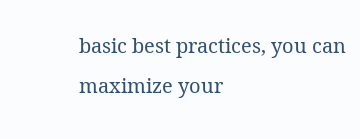basic best practices, you can maximize your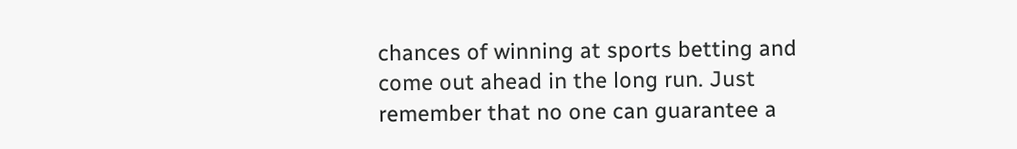chances of winning at sports betting and come out ahead in the long run. Just remember that no one can guarantee a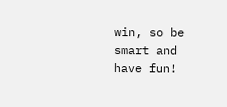win, so be smart and have fun!